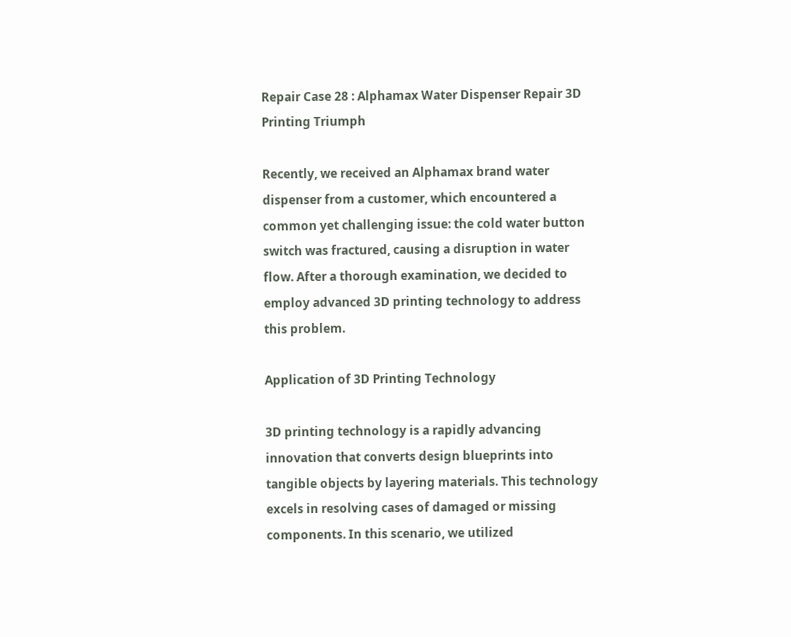Repair Case 28 : Alphamax Water Dispenser Repair 3D Printing Triumph

Recently, we received an Alphamax brand water dispenser from a customer, which encountered a common yet challenging issue: the cold water button switch was fractured, causing a disruption in water flow. After a thorough examination, we decided to employ advanced 3D printing technology to address this problem.

Application of 3D Printing Technology

3D printing technology is a rapidly advancing innovation that converts design blueprints into tangible objects by layering materials. This technology excels in resolving cases of damaged or missing components. In this scenario, we utilized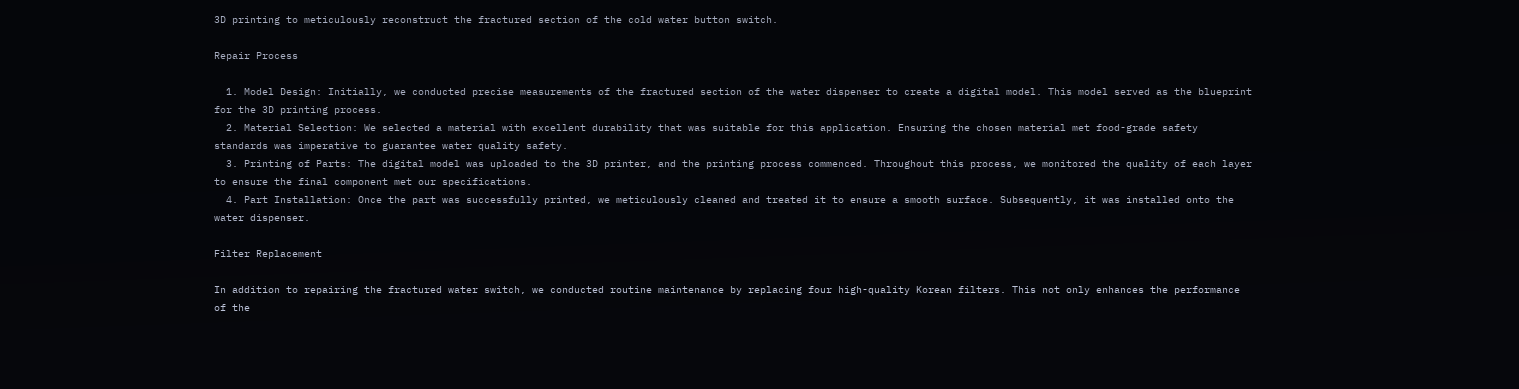3D printing to meticulously reconstruct the fractured section of the cold water button switch.

Repair Process

  1. Model Design: Initially, we conducted precise measurements of the fractured section of the water dispenser to create a digital model. This model served as the blueprint for the 3D printing process.
  2. Material Selection: We selected a material with excellent durability that was suitable for this application. Ensuring the chosen material met food-grade safety standards was imperative to guarantee water quality safety.
  3. Printing of Parts: The digital model was uploaded to the 3D printer, and the printing process commenced. Throughout this process, we monitored the quality of each layer to ensure the final component met our specifications.
  4. Part Installation: Once the part was successfully printed, we meticulously cleaned and treated it to ensure a smooth surface. Subsequently, it was installed onto the water dispenser.

Filter Replacement

In addition to repairing the fractured water switch, we conducted routine maintenance by replacing four high-quality Korean filters. This not only enhances the performance of the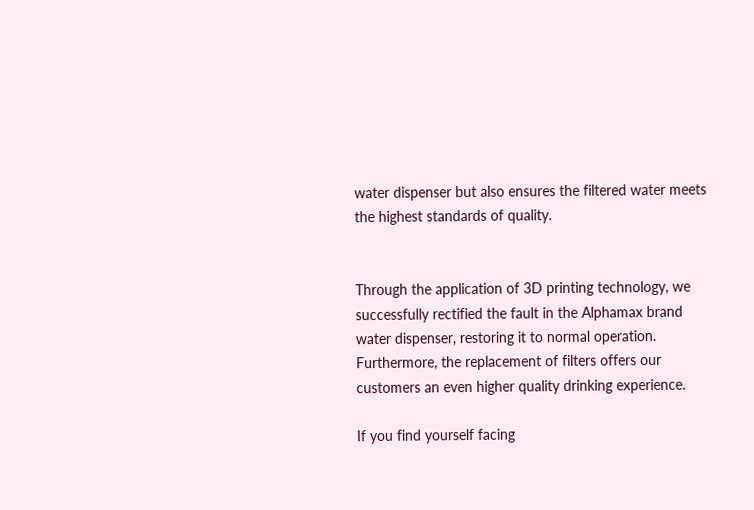water dispenser but also ensures the filtered water meets the highest standards of quality.


Through the application of 3D printing technology, we successfully rectified the fault in the Alphamax brand water dispenser, restoring it to normal operation. Furthermore, the replacement of filters offers our customers an even higher quality drinking experience.

If you find yourself facing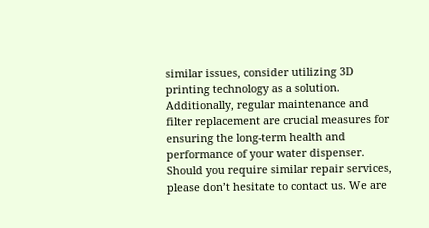similar issues, consider utilizing 3D printing technology as a solution. Additionally, regular maintenance and filter replacement are crucial measures for ensuring the long-term health and performance of your water dispenser. Should you require similar repair services, please don’t hesitate to contact us. We are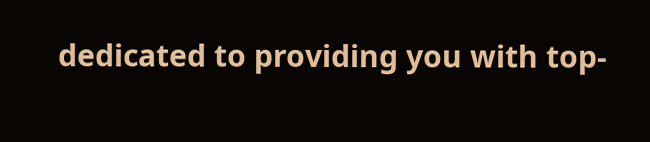dedicated to providing you with top-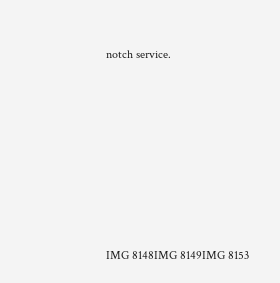notch service.













IMG 8148IMG 8149IMG 8153